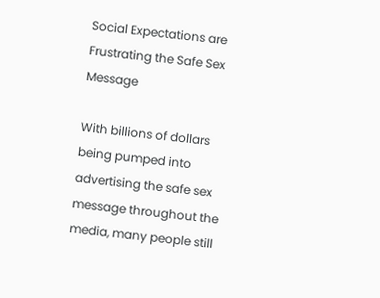Social Expectations are Frustrating the Safe Sex Message

With billions of dollars being pumped into advertising the safe sex message throughout the media, many people still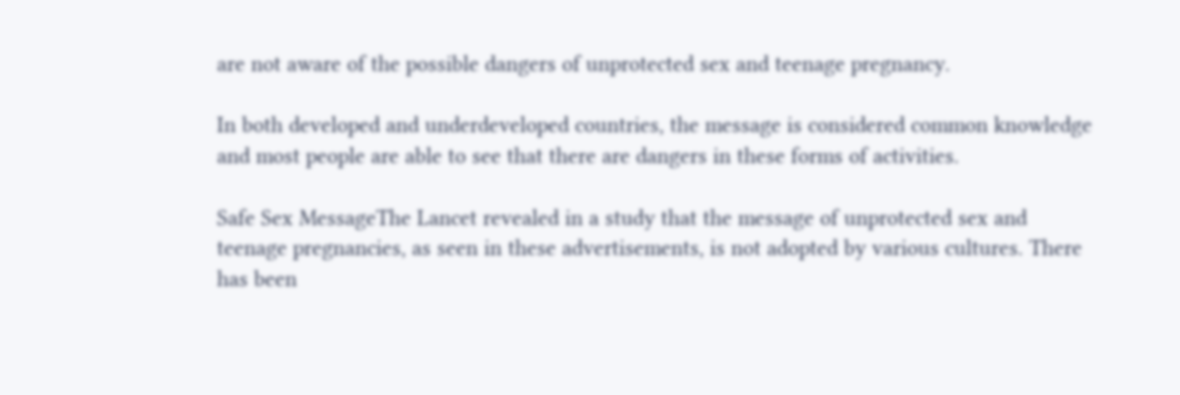are not aware of the possible dangers of unprotected sex and teenage pregnancy.

In both developed and underdeveloped countries, the message is considered common knowledge and most people are able to see that there are dangers in these forms of activities.

Safe Sex MessageThe Lancet revealed in a study that the message of unprotected sex and teenage pregnancies, as seen in these advertisements, is not adopted by various cultures. There has been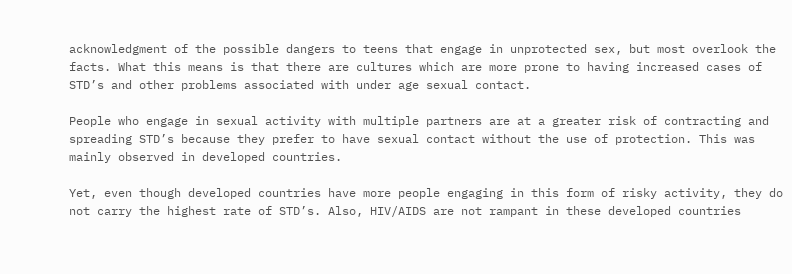acknowledgment of the possible dangers to teens that engage in unprotected sex, but most overlook the facts. What this means is that there are cultures which are more prone to having increased cases of STD’s and other problems associated with under age sexual contact.

People who engage in sexual activity with multiple partners are at a greater risk of contracting and spreading STD’s because they prefer to have sexual contact without the use of protection. This was mainly observed in developed countries.

Yet, even though developed countries have more people engaging in this form of risky activity, they do not carry the highest rate of STD’s. Also, HIV/AIDS are not rampant in these developed countries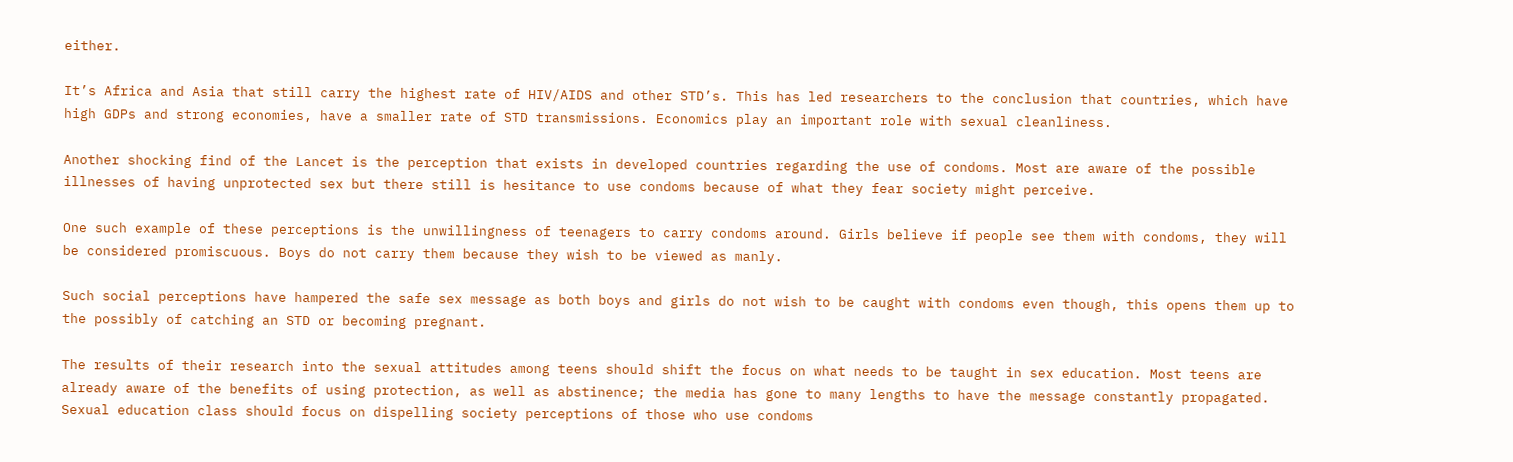either.

It’s Africa and Asia that still carry the highest rate of HIV/AIDS and other STD’s. This has led researchers to the conclusion that countries, which have high GDPs and strong economies, have a smaller rate of STD transmissions. Economics play an important role with sexual cleanliness.

Another shocking find of the Lancet is the perception that exists in developed countries regarding the use of condoms. Most are aware of the possible illnesses of having unprotected sex but there still is hesitance to use condoms because of what they fear society might perceive.

One such example of these perceptions is the unwillingness of teenagers to carry condoms around. Girls believe if people see them with condoms, they will be considered promiscuous. Boys do not carry them because they wish to be viewed as manly.

Such social perceptions have hampered the safe sex message as both boys and girls do not wish to be caught with condoms even though, this opens them up to the possibly of catching an STD or becoming pregnant.

The results of their research into the sexual attitudes among teens should shift the focus on what needs to be taught in sex education. Most teens are already aware of the benefits of using protection, as well as abstinence; the media has gone to many lengths to have the message constantly propagated. Sexual education class should focus on dispelling society perceptions of those who use condoms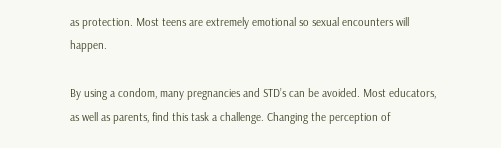as protection. Most teens are extremely emotional so sexual encounters will happen.

By using a condom, many pregnancies and STD’s can be avoided. Most educators, as well as parents, find this task a challenge. Changing the perception of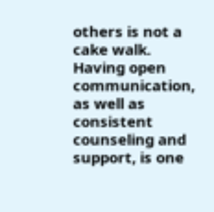others is not a cake walk. Having open communication, as well as consistent counseling and support, is one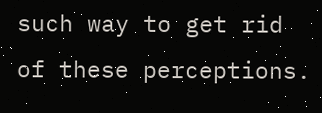such way to get rid of these perceptions.